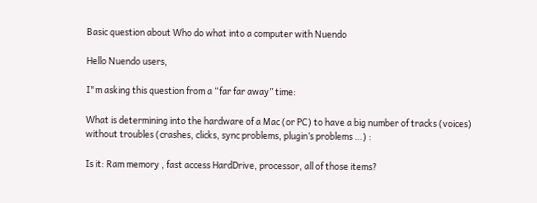Basic question about Who do what into a computer with Nuendo

Hello Nuendo users,

I"m asking this question from a “far far away” time:

What is determining into the hardware of a Mac (or PC) to have a big number of tracks (voices) without troubles (crashes, clicks, sync problems, plugin’s problems …) :

Is it: Ram memory , fast access HardDrive, processor, all of those items?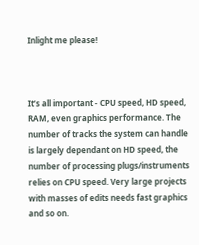Inlight me please!



It’s all important - CPU speed, HD speed, RAM, even graphics performance. The number of tracks the system can handle is largely dependant on HD speed, the number of processing plugs/instruments relies on CPU speed. Very large projects with masses of edits needs fast graphics and so on.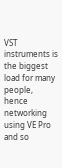VST instruments is the biggest load for many people, hence networking using VE Pro and so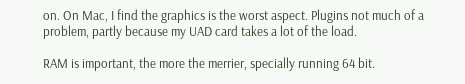on. On Mac, I find the graphics is the worst aspect. Plugins not much of a problem, partly because my UAD card takes a lot of the load.

RAM is important, the more the merrier, specially running 64 bit.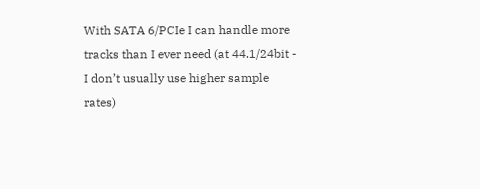With SATA 6/PCIe I can handle more tracks than I ever need (at 44.1/24bit - I don’t usually use higher sample rates)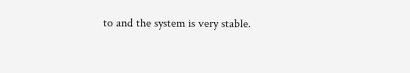to and the system is very stable.